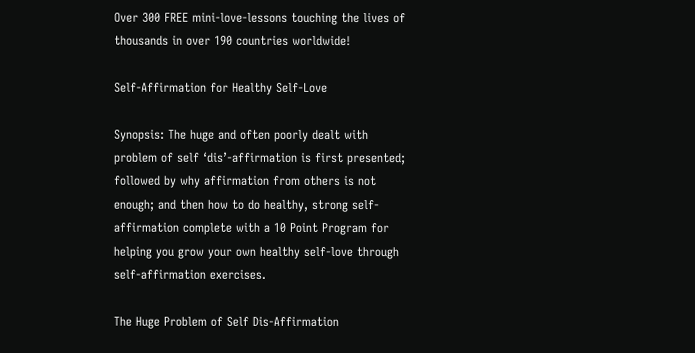Over 300 FREE mini-love-lessons touching the lives of thousands in over 190 countries worldwide!

Self-Affirmation for Healthy Self-Love

Synopsis: The huge and often poorly dealt with problem of self ‘dis’-affirmation is first presented; followed by why affirmation from others is not enough; and then how to do healthy, strong self-affirmation complete with a 10 Point Program for helping you grow your own healthy self-love through self-affirmation exercises.

The Huge Problem of Self Dis-Affirmation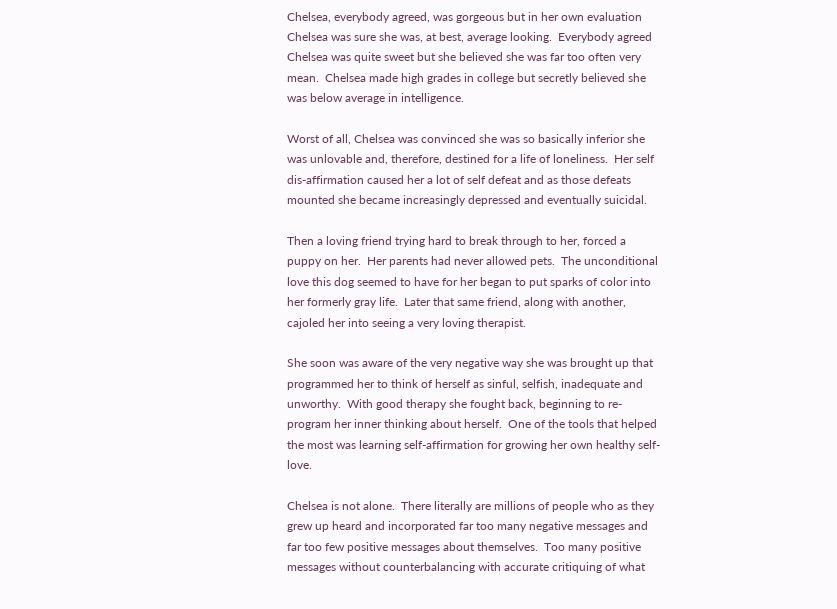Chelsea, everybody agreed, was gorgeous but in her own evaluation Chelsea was sure she was, at best, average looking.  Everybody agreed Chelsea was quite sweet but she believed she was far too often very mean.  Chelsea made high grades in college but secretly believed she was below average in intelligence.

Worst of all, Chelsea was convinced she was so basically inferior she was unlovable and, therefore, destined for a life of loneliness.  Her self dis-affirmation caused her a lot of self defeat and as those defeats mounted she became increasingly depressed and eventually suicidal.

Then a loving friend trying hard to break through to her, forced a puppy on her.  Her parents had never allowed pets.  The unconditional love this dog seemed to have for her began to put sparks of color into her formerly gray life.  Later that same friend, along with another, cajoled her into seeing a very loving therapist.

She soon was aware of the very negative way she was brought up that programmed her to think of herself as sinful, selfish, inadequate and unworthy.  With good therapy she fought back, beginning to re-program her inner thinking about herself.  One of the tools that helped the most was learning self-affirmation for growing her own healthy self-love.

Chelsea is not alone.  There literally are millions of people who as they grew up heard and incorporated far too many negative messages and far too few positive messages about themselves.  Too many positive messages without counterbalancing with accurate critiquing of what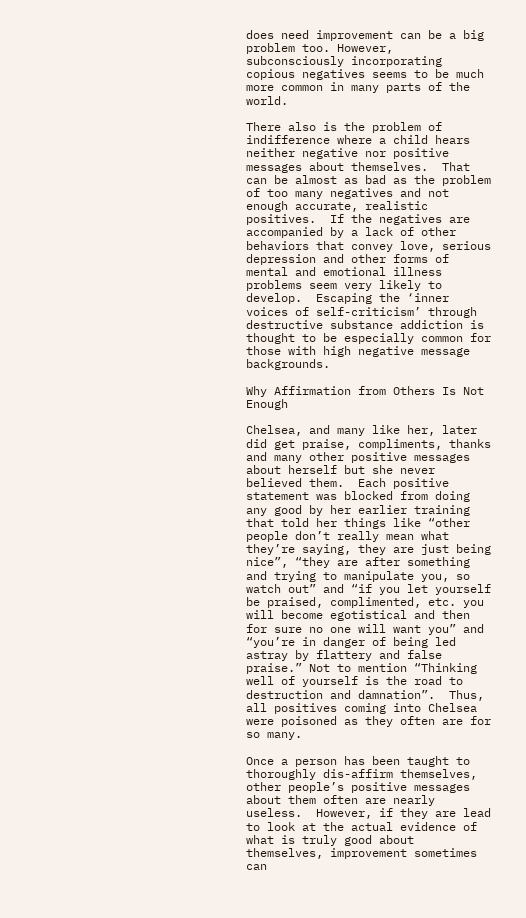does need improvement can be a big problem too. However, subconsciously incorporating copious negatives seems to be much more common in many parts of the world.

There also is the problem of indifference where a child hears neither negative nor positive messages about themselves.  That can be almost as bad as the problem of too many negatives and not enough accurate, realistic positives.  If the negatives are accompanied by a lack of other behaviors that convey love, serious depression and other forms of mental and emotional illness problems seem very likely to develop.  Escaping the ‘inner voices of self-criticism’ through destructive substance addiction is thought to be especially common for those with high negative message backgrounds.

Why Affirmation from Others Is Not Enough

Chelsea, and many like her, later did get praise, compliments, thanks and many other positive messages about herself but she never believed them.  Each positive statement was blocked from doing any good by her earlier training that told her things like “other people don’t really mean what they’re saying, they are just being nice”, “they are after something and trying to manipulate you, so watch out” and “if you let yourself be praised, complimented, etc. you will become egotistical and then for sure no one will want you” and “you’re in danger of being led astray by flattery and false praise.” Not to mention “Thinking well of yourself is the road to destruction and damnation”.  Thus, all positives coming into Chelsea were poisoned as they often are for so many.

Once a person has been taught to thoroughly dis-affirm themselves, other people’s positive messages about them often are nearly useless.  However, if they are lead to look at the actual evidence of what is truly good about themselves, improvement sometimes can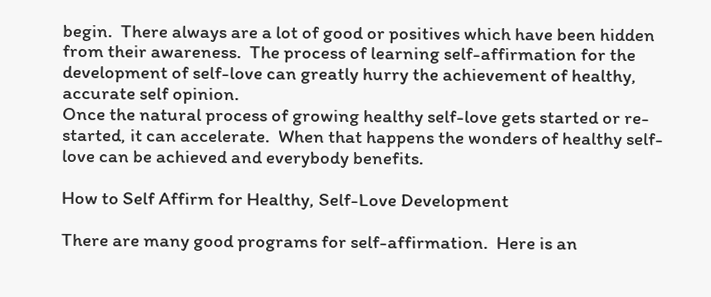begin.  There always are a lot of good or positives which have been hidden from their awareness.  The process of learning self-affirmation for the development of self-love can greatly hurry the achievement of healthy, accurate self opinion.
Once the natural process of growing healthy self-love gets started or re-started, it can accelerate.  When that happens the wonders of healthy self-love can be achieved and everybody benefits.

How to Self Affirm for Healthy, Self-Love Development

There are many good programs for self-affirmation.  Here is an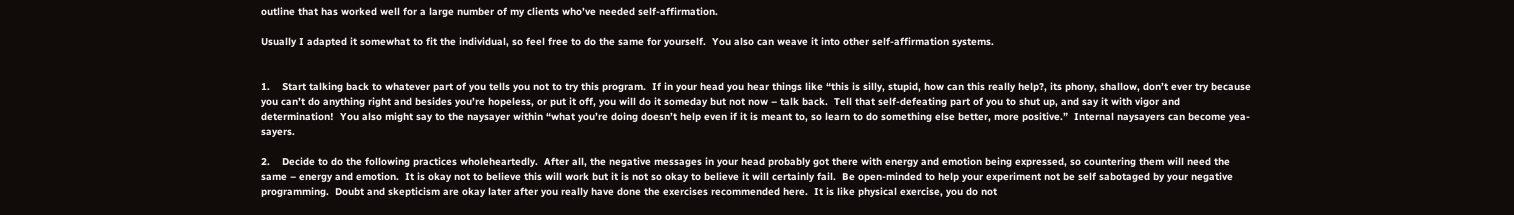outline that has worked well for a large number of my clients who’ve needed self-affirmation.

Usually I adapted it somewhat to fit the individual, so feel free to do the same for yourself.  You also can weave it into other self-affirmation systems.


1.    Start talking back to whatever part of you tells you not to try this program.  If in your head you hear things like “this is silly, stupid, how can this really help?, its phony, shallow, don’t ever try because you can’t do anything right and besides you’re hopeless, or put it off, you will do it someday but not now – talk back.  Tell that self-defeating part of you to shut up, and say it with vigor and determination!  You also might say to the naysayer within “what you’re doing doesn’t help even if it is meant to, so learn to do something else better, more positive.”  Internal naysayers can become yea-sayers.

2.    Decide to do the following practices wholeheartedly.  After all, the negative messages in your head probably got there with energy and emotion being expressed, so countering them will need the same – energy and emotion.  It is okay not to believe this will work but it is not so okay to believe it will certainly fail.  Be open-minded to help your experiment not be self sabotaged by your negative programming.  Doubt and skepticism are okay later after you really have done the exercises recommended here.  It is like physical exercise, you do not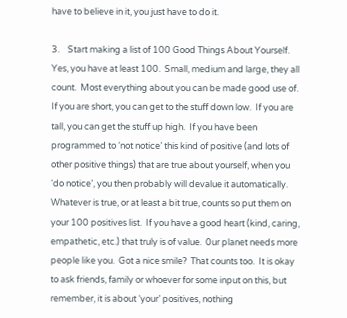have to believe in it, you just have to do it.

3.    Start making a list of 100 Good Things About Yourself. Yes, you have at least 100.  Small, medium and large, they all count.  Most everything about you can be made good use of.  If you are short, you can get to the stuff down low.  If you are tall, you can get the stuff up high.  If you have been programmed to ‘not notice’ this kind of positive (and lots of other positive things) that are true about yourself, when you ‘do notice’, you then probably will devalue it automatically.  Whatever is true, or at least a bit true, counts so put them on your 100 positives list.  If you have a good heart (kind, caring, empathetic, etc.) that truly is of value.  0ur planet needs more people like you.  Got a nice smile?  That counts too.  It is okay to ask friends, family or whoever for some input on this, but remember, it is about ‘your’ positives, nothing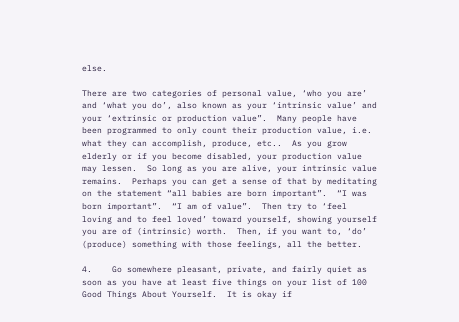else.

There are two categories of personal value, ‘who you are’ and ‘what you do’, also known as your ‘intrinsic value’ and your ‘extrinsic or production value”.  Many people have been programmed to only count their production value, i.e. what they can accomplish, produce, etc..  As you grow elderly or if you become disabled, your production value may lessen.  So long as you are alive, your intrinsic value remains.  Perhaps you can get a sense of that by meditating on the statement “all babies are born important”.  “I was born important”.  “I am of value”.  Then try to ‘feel loving and to feel loved’ toward yourself, showing yourself you are of (intrinsic) worth.  Then, if you want to, ‘do’ (produce) something with those feelings, all the better.

4.    Go somewhere pleasant, private, and fairly quiet as soon as you have at least five things on your list of 100 Good Things About Yourself.  It is okay if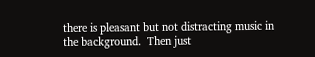there is pleasant but not distracting music in the background.  Then just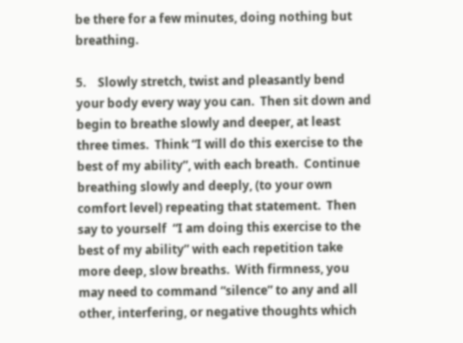be there for a few minutes, doing nothing but breathing.

5.    Slowly stretch, twist and pleasantly bend your body every way you can.  Then sit down and begin to breathe slowly and deeper, at least three times.  Think “I will do this exercise to the best of my ability”, with each breath.  Continue breathing slowly and deeply, (to your own comfort level) repeating that statement.  Then say to yourself  “I am doing this exercise to the best of my ability” with each repetition take more deep, slow breaths.  With firmness, you may need to command “silence” to any and all other, interfering, or negative thoughts which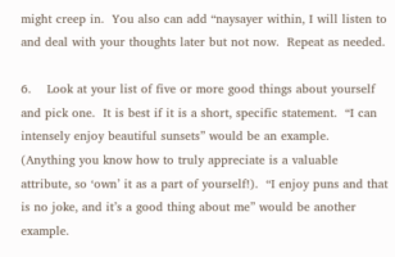might creep in.  You also can add “naysayer within, I will listen to and deal with your thoughts later but not now.  Repeat as needed.

6.    Look at your list of five or more good things about yourself and pick one.  It is best if it is a short, specific statement.  “I can intensely enjoy beautiful sunsets” would be an example.  (Anything you know how to truly appreciate is a valuable attribute, so ‘own’ it as a part of yourself!).  “I enjoy puns and that is no joke, and it’s a good thing about me” would be another example.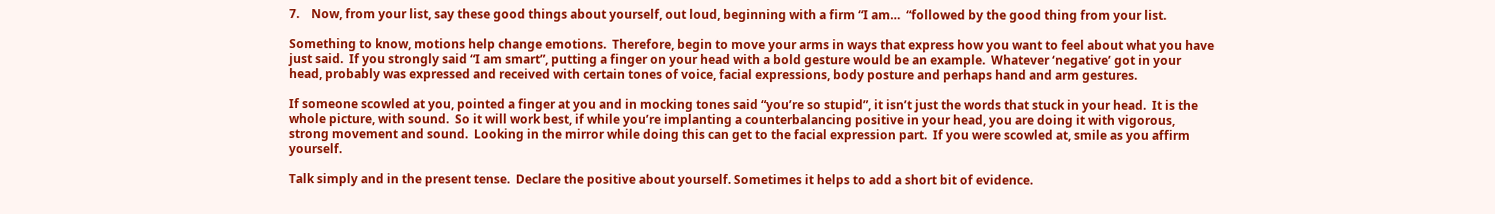7.    Now, from your list, say these good things about yourself, out loud, beginning with a firm “I am…  “followed by the good thing from your list.

Something to know, motions help change emotions.  Therefore, begin to move your arms in ways that express how you want to feel about what you have just said.  If you strongly said “I am smart”, putting a finger on your head with a bold gesture would be an example.  Whatever ‘negative’ got in your head, probably was expressed and received with certain tones of voice, facial expressions, body posture and perhaps hand and arm gestures.

If someone scowled at you, pointed a finger at you and in mocking tones said “you’re so stupid”, it isn’t just the words that stuck in your head.  It is the whole picture, with sound.  So it will work best, if while you’re implanting a counterbalancing positive in your head, you are doing it with vigorous, strong movement and sound.  Looking in the mirror while doing this can get to the facial expression part.  If you were scowled at, smile as you affirm yourself.

Talk simply and in the present tense.  Declare the positive about yourself. Sometimes it helps to add a short bit of evidence.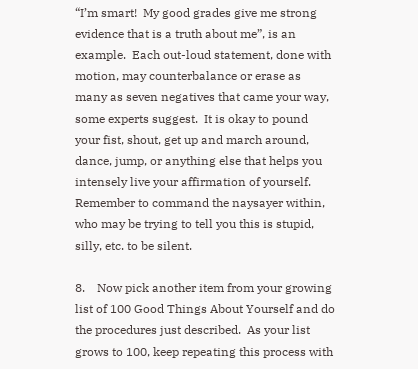“I’m smart!  My good grades give me strong evidence that is a truth about me”, is an example.  Each out-loud statement, done with motion, may counterbalance or erase as many as seven negatives that came your way, some experts suggest.  It is okay to pound your fist, shout, get up and march around, dance, jump, or anything else that helps you intensely live your affirmation of yourself.  Remember to command the naysayer within, who may be trying to tell you this is stupid, silly, etc. to be silent.

8.    Now pick another item from your growing list of 100 Good Things About Yourself and do the procedures just described.  As your list grows to 100, keep repeating this process with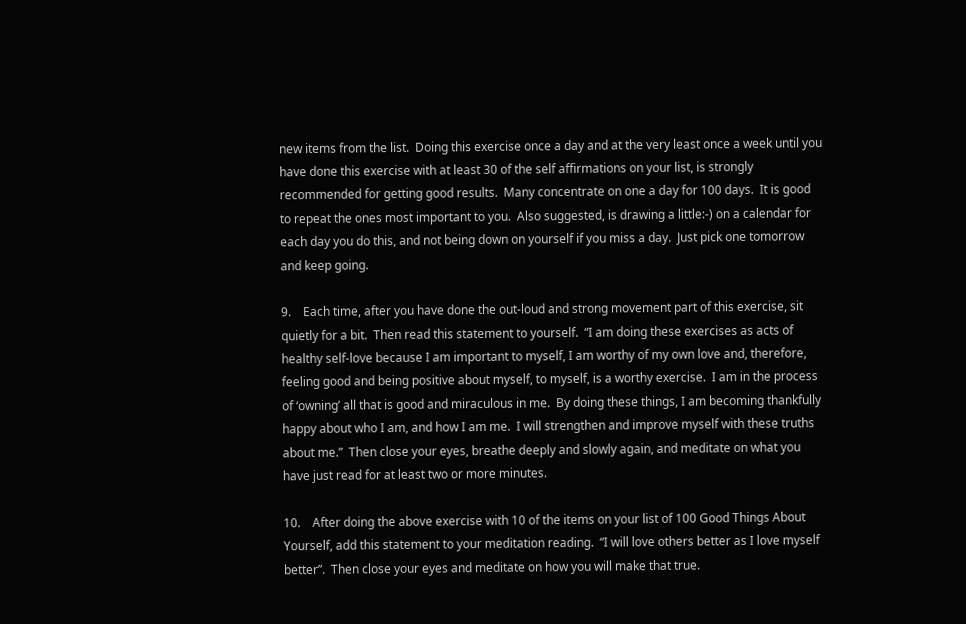new items from the list.  Doing this exercise once a day and at the very least once a week until you have done this exercise with at least 30 of the self affirmations on your list, is strongly recommended for getting good results.  Many concentrate on one a day for 100 days.  It is good to repeat the ones most important to you.  Also suggested, is drawing a little:-) on a calendar for each day you do this, and not being down on yourself if you miss a day.  Just pick one tomorrow and keep going.

9.    Each time, after you have done the out-loud and strong movement part of this exercise, sit quietly for a bit.  Then read this statement to yourself.  “I am doing these exercises as acts of healthy self-love because I am important to myself, I am worthy of my own love and, therefore, feeling good and being positive about myself, to myself, is a worthy exercise.  I am in the process of ‘owning’ all that is good and miraculous in me.  By doing these things, I am becoming thankfully happy about who I am, and how I am me.  I will strengthen and improve myself with these truths about me.”  Then close your eyes, breathe deeply and slowly again, and meditate on what you have just read for at least two or more minutes.

10.    After doing the above exercise with 10 of the items on your list of 100 Good Things About Yourself, add this statement to your meditation reading.  “I will love others better as I love myself better”.  Then close your eyes and meditate on how you will make that true.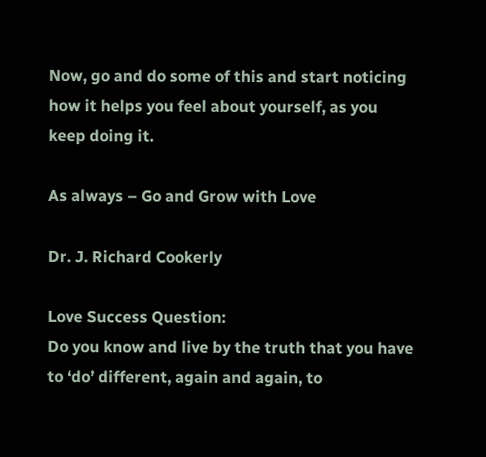Now, go and do some of this and start noticing how it helps you feel about yourself, as you keep doing it.

As always – Go and Grow with Love

Dr. J. Richard Cookerly

Love Success Question:
Do you know and live by the truth that you have to ‘do’ different, again and again, to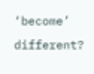‘become’ different?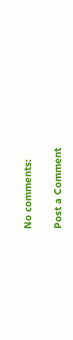No comments:

Post a Comment